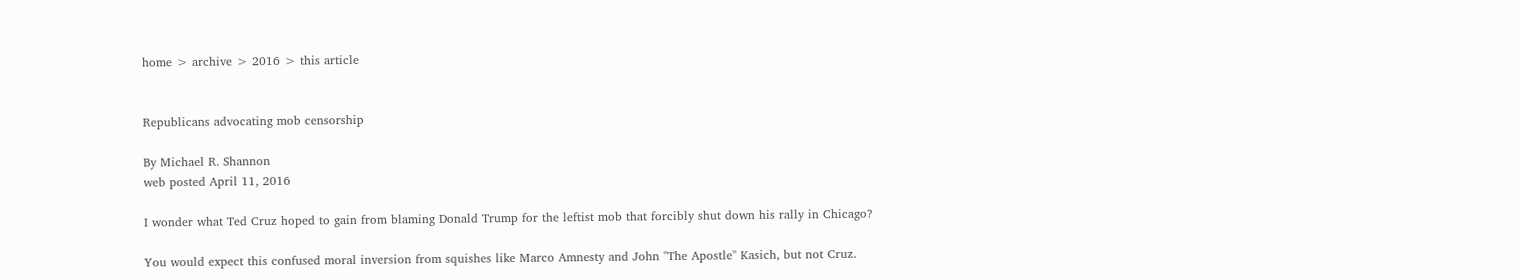home > archive > 2016 > this article


Republicans advocating mob censorship

By Michael R. Shannon
web posted April 11, 2016

I wonder what Ted Cruz hoped to gain from blaming Donald Trump for the leftist mob that forcibly shut down his rally in Chicago?

You would expect this confused moral inversion from squishes like Marco Amnesty and John "The Apostle" Kasich, but not Cruz.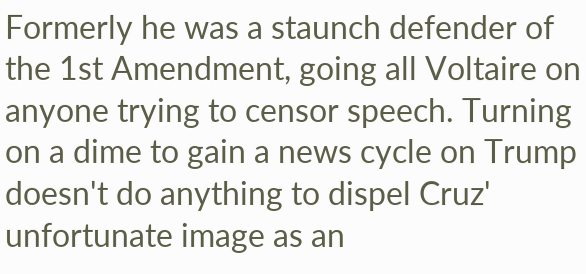Formerly he was a staunch defender of the 1st Amendment, going all Voltaire on anyone trying to censor speech. Turning on a dime to gain a news cycle on Trump doesn't do anything to dispel Cruz' unfortunate image as an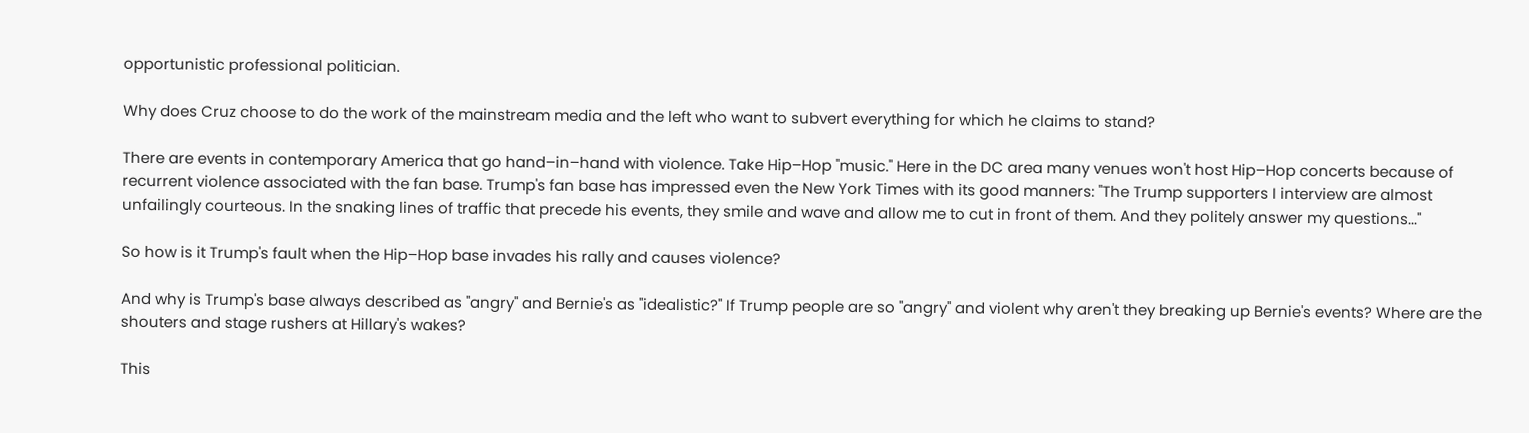opportunistic professional politician.

Why does Cruz choose to do the work of the mainstream media and the left who want to subvert everything for which he claims to stand?

There are events in contemporary America that go hand–in–hand with violence. Take Hip–Hop "music." Here in the DC area many venues won't host Hip–Hop concerts because of recurrent violence associated with the fan base. Trump's fan base has impressed even the New York Times with its good manners: "The Trump supporters I interview are almost unfailingly courteous. In the snaking lines of traffic that precede his events, they smile and wave and allow me to cut in front of them. And they politely answer my questions..."

So how is it Trump's fault when the Hip–Hop base invades his rally and causes violence?

And why is Trump's base always described as "angry" and Bernie's as "idealistic?" If Trump people are so "angry" and violent why aren't they breaking up Bernie's events? Where are the shouters and stage rushers at Hillary's wakes?

This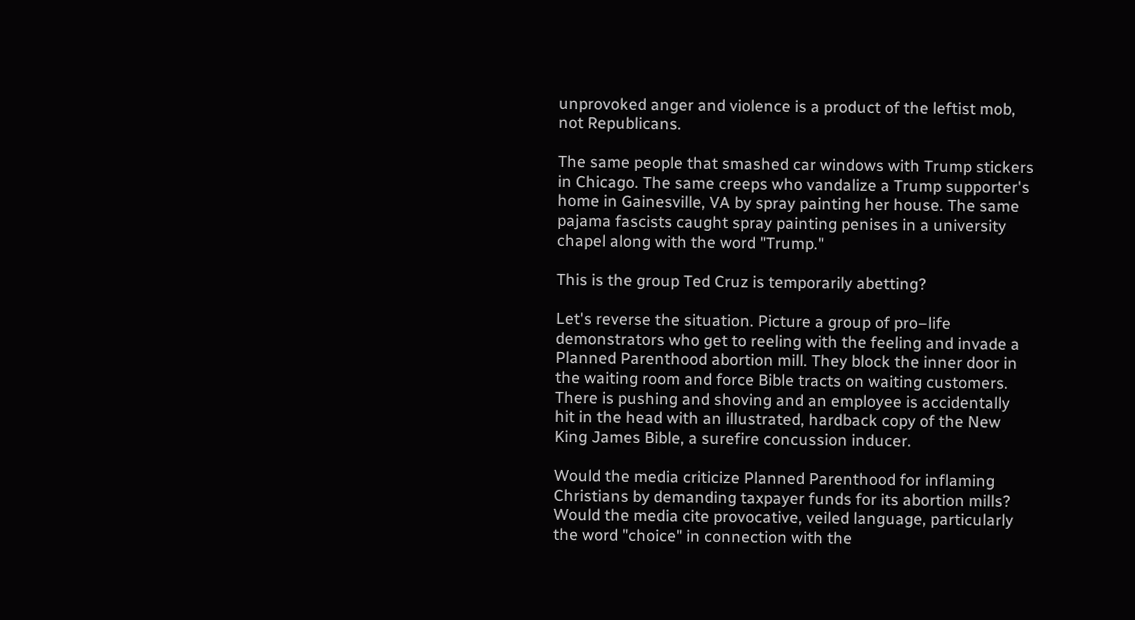unprovoked anger and violence is a product of the leftist mob, not Republicans.

The same people that smashed car windows with Trump stickers in Chicago. The same creeps who vandalize a Trump supporter's home in Gainesville, VA by spray painting her house. The same pajama fascists caught spray painting penises in a university chapel along with the word "Trump."

This is the group Ted Cruz is temporarily abetting?

Let's reverse the situation. Picture a group of pro–life demonstrators who get to reeling with the feeling and invade a Planned Parenthood abortion mill. They block the inner door in the waiting room and force Bible tracts on waiting customers. There is pushing and shoving and an employee is accidentally hit in the head with an illustrated, hardback copy of the New King James Bible, a surefire concussion inducer.

Would the media criticize Planned Parenthood for inflaming Christians by demanding taxpayer funds for its abortion mills? Would the media cite provocative, veiled language, particularly the word "choice" in connection with the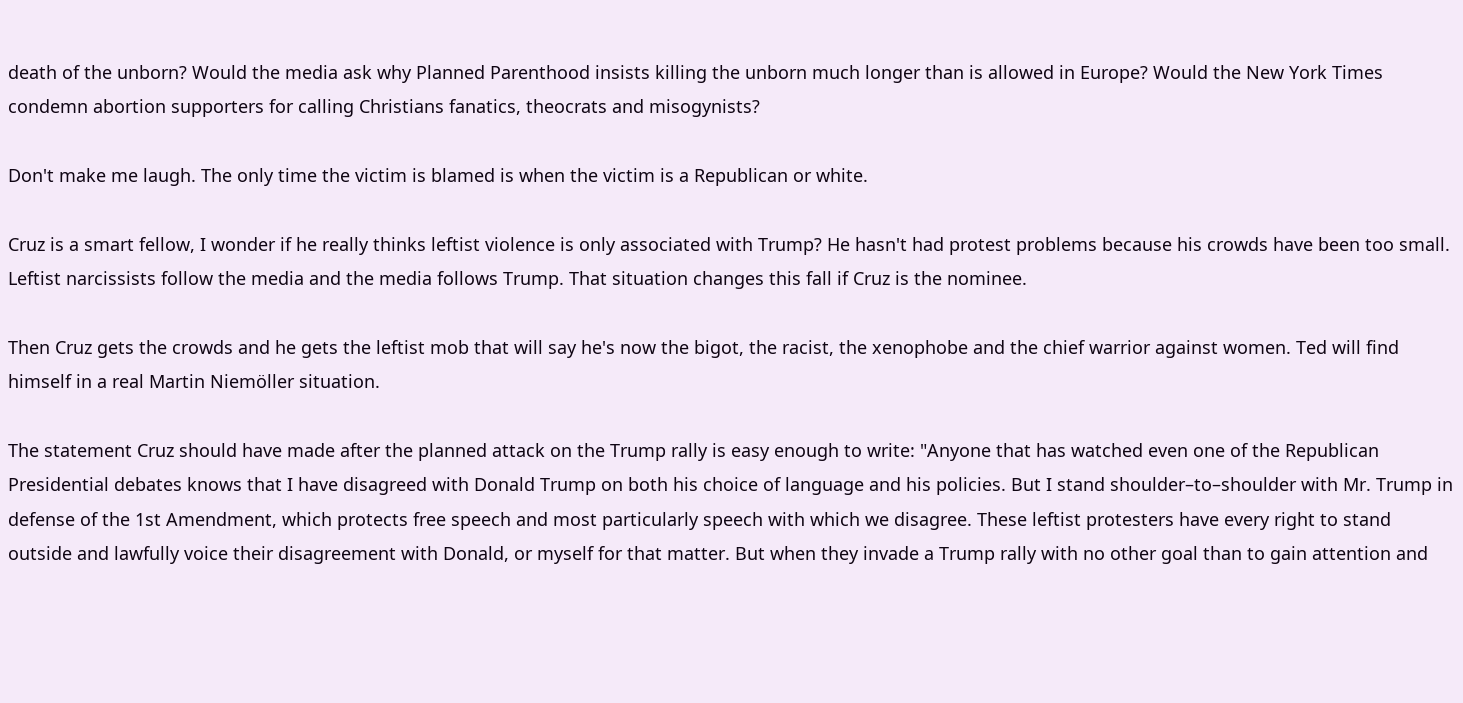death of the unborn? Would the media ask why Planned Parenthood insists killing the unborn much longer than is allowed in Europe? Would the New York Times condemn abortion supporters for calling Christians fanatics, theocrats and misogynists?

Don't make me laugh. The only time the victim is blamed is when the victim is a Republican or white.

Cruz is a smart fellow, I wonder if he really thinks leftist violence is only associated with Trump? He hasn't had protest problems because his crowds have been too small. Leftist narcissists follow the media and the media follows Trump. That situation changes this fall if Cruz is the nominee.

Then Cruz gets the crowds and he gets the leftist mob that will say he's now the bigot, the racist, the xenophobe and the chief warrior against women. Ted will find himself in a real Martin Niemöller situation.

The statement Cruz should have made after the planned attack on the Trump rally is easy enough to write: "Anyone that has watched even one of the Republican Presidential debates knows that I have disagreed with Donald Trump on both his choice of language and his policies. But I stand shoulder–to–shoulder with Mr. Trump in defense of the 1st Amendment, which protects free speech and most particularly speech with which we disagree. These leftist protesters have every right to stand outside and lawfully voice their disagreement with Donald, or myself for that matter. But when they invade a Trump rally with no other goal than to gain attention and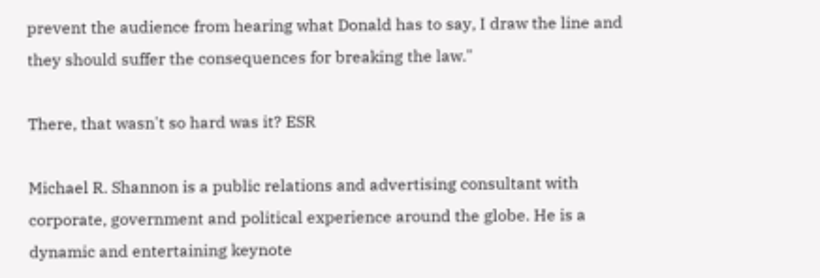prevent the audience from hearing what Donald has to say, I draw the line and they should suffer the consequences for breaking the law."

There, that wasn't so hard was it? ESR

Michael R. Shannon is a public relations and advertising consultant with corporate, government and political experience around the globe. He is a dynamic and entertaining keynote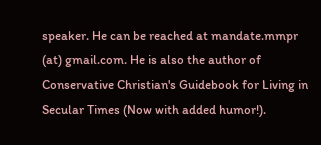speaker. He can be reached at mandate.mmpr (at) gmail.com. He is also the author of Conservative Christian's Guidebook for Living in Secular Times (Now with added humor!).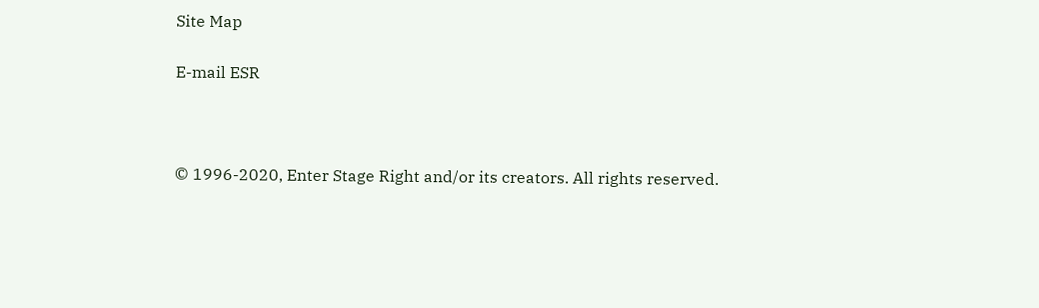Site Map

E-mail ESR



© 1996-2020, Enter Stage Right and/or its creators. All rights reserved.